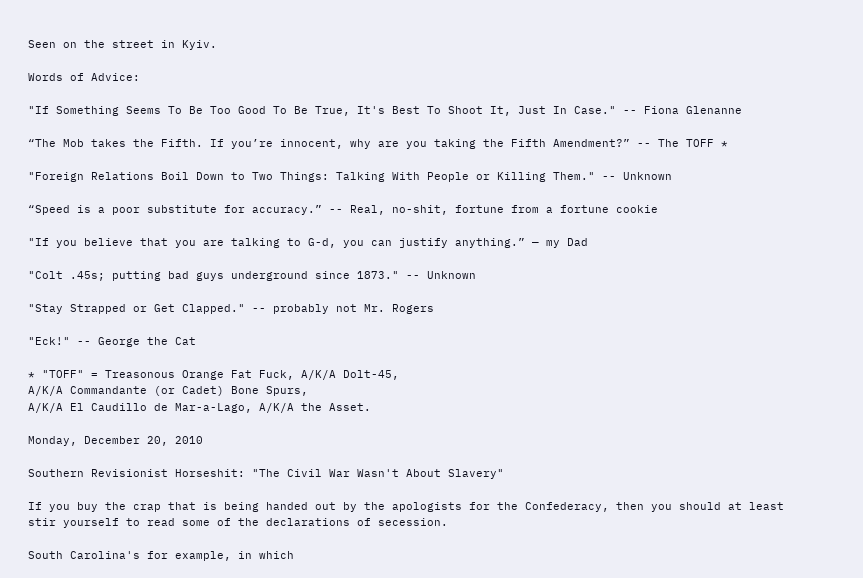Seen on the street in Kyiv.

Words of Advice:

"If Something Seems To Be Too Good To Be True, It's Best To Shoot It, Just In Case." -- Fiona Glenanne

“The Mob takes the Fifth. If you’re innocent, why are you taking the Fifth Amendment?” -- The TOFF *

"Foreign Relations Boil Down to Two Things: Talking With People or Killing Them." -- Unknown

“Speed is a poor substitute for accuracy.” -- Real, no-shit, fortune from a fortune cookie

"If you believe that you are talking to G-d, you can justify anything.” — my Dad

"Colt .45s; putting bad guys underground since 1873." -- Unknown

"Stay Strapped or Get Clapped." -- probably not Mr. Rogers

"Eck!" -- George the Cat

* "TOFF" = Treasonous Orange Fat Fuck, A/K/A Dolt-45,
A/K/A Commandante (or Cadet) Bone Spurs,
A/K/A El Caudillo de Mar-a-Lago, A/K/A the Asset.

Monday, December 20, 2010

Southern Revisionist Horseshit: "The Civil War Wasn't About Slavery"

If you buy the crap that is being handed out by the apologists for the Confederacy, then you should at least stir yourself to read some of the declarations of secession.

South Carolina's for example, in which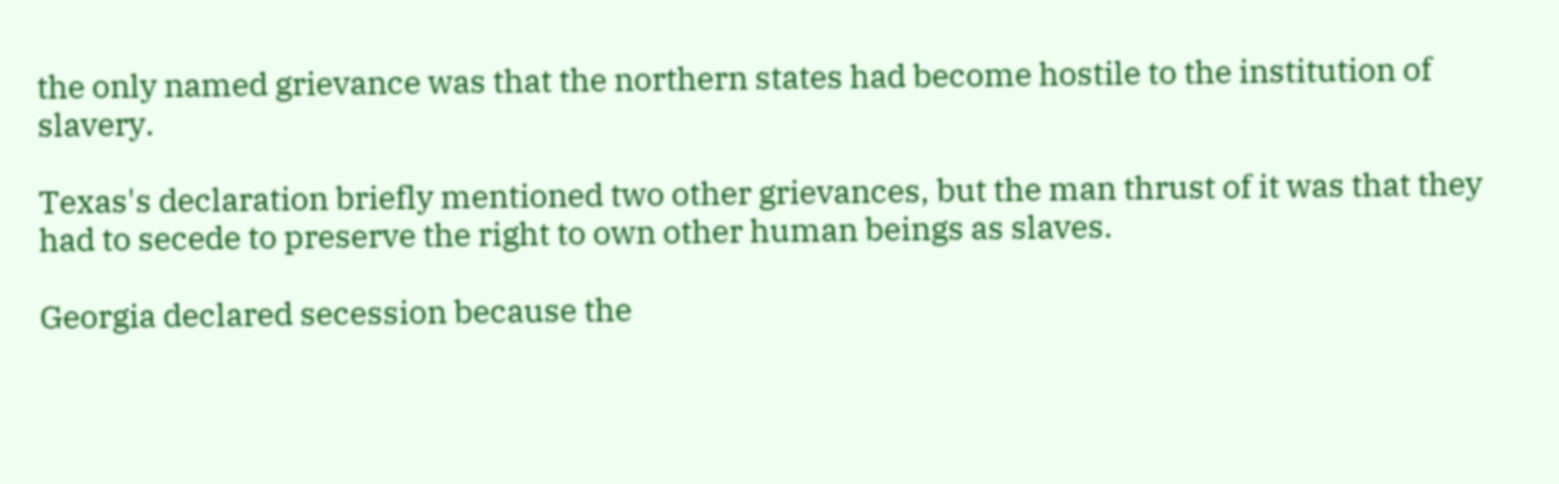the only named grievance was that the northern states had become hostile to the institution of slavery.

Texas's declaration briefly mentioned two other grievances, but the man thrust of it was that they had to secede to preserve the right to own other human beings as slaves.

Georgia declared secession because the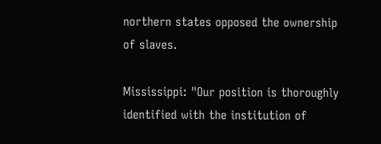northern states opposed the ownership of slaves.

Mississippi: "Our position is thoroughly identified with the institution of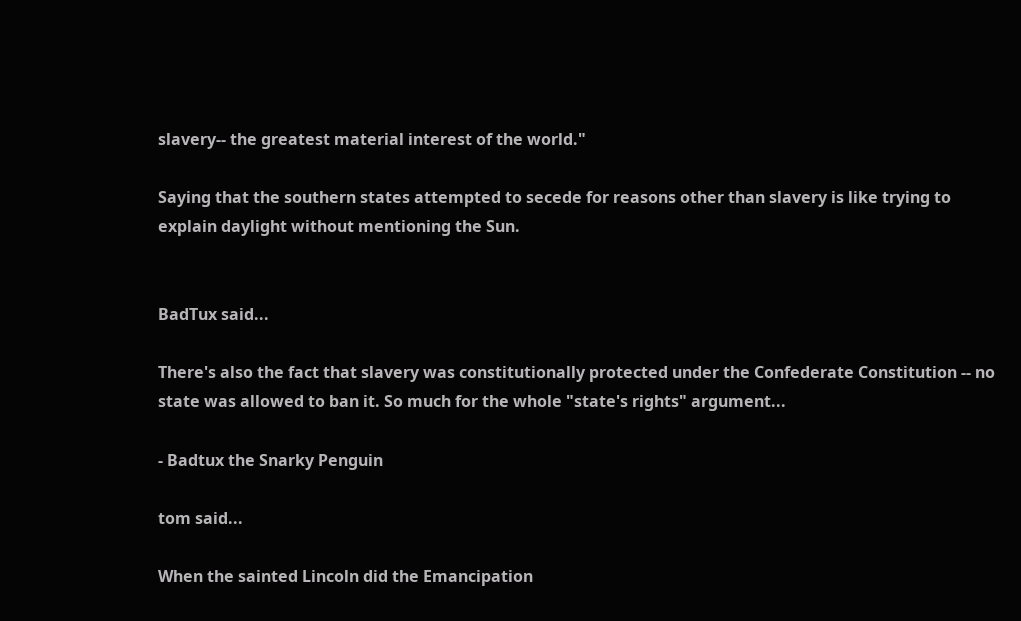slavery-- the greatest material interest of the world."

Saying that the southern states attempted to secede for reasons other than slavery is like trying to explain daylight without mentioning the Sun.


BadTux said...

There's also the fact that slavery was constitutionally protected under the Confederate Constitution -- no state was allowed to ban it. So much for the whole "state's rights" argument...

- Badtux the Snarky Penguin

tom said...

When the sainted Lincoln did the Emancipation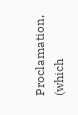Proclamation, (which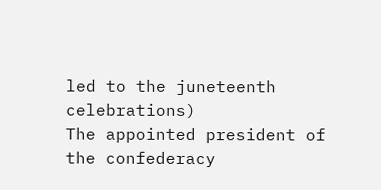led to the juneteenth celebrations)
The appointed president of the confederacy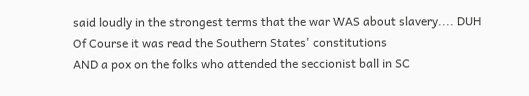said loudly in the strongest terms that the war WAS about slavery.... DUH
Of Course it was read the Southern States' constitutions
AND a pox on the folks who attended the seccionist ball in SC